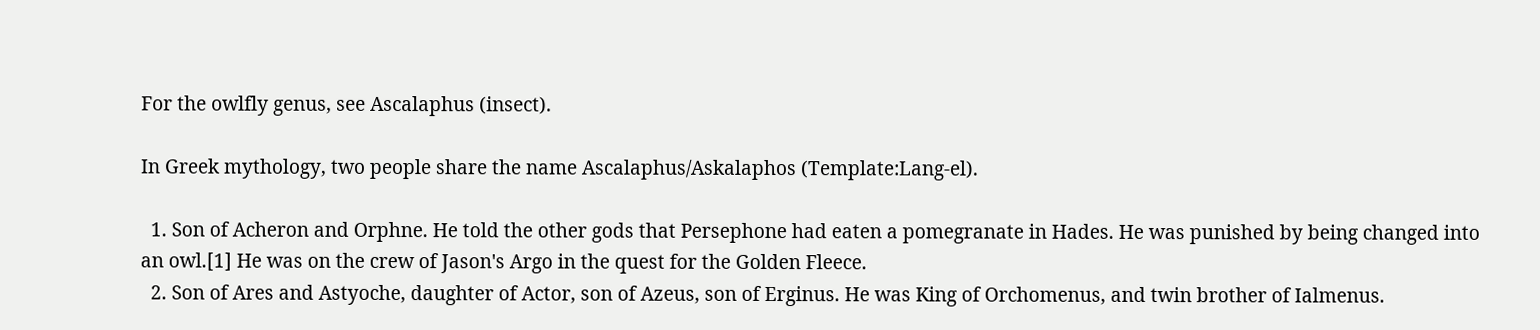For the owlfly genus, see Ascalaphus (insect).

In Greek mythology, two people share the name Ascalaphus/Askalaphos (Template:Lang-el).

  1. Son of Acheron and Orphne. He told the other gods that Persephone had eaten a pomegranate in Hades. He was punished by being changed into an owl.[1] He was on the crew of Jason's Argo in the quest for the Golden Fleece.
  2. Son of Ares and Astyoche, daughter of Actor, son of Azeus, son of Erginus. He was King of Orchomenus, and twin brother of Ialmenus.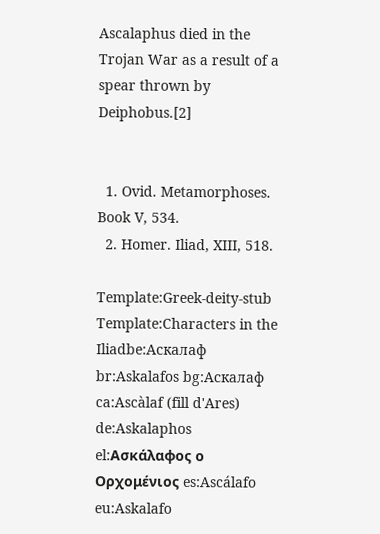Ascalaphus died in the Trojan War as a result of a spear thrown by Deiphobus.[2]


  1. Ovid. Metamorphoses. Book V, 534.
  2. Homer. Iliad, XIII, 518.

Template:Greek-deity-stub Template:Characters in the Iliadbe:Аскалаф br:Askalafos bg:Аскалаф ca:Ascàlaf (fill d'Ares) de:Askalaphos el:Ασκάλαφος ο Ορχομένιος es:Ascálafo eu:Askalafo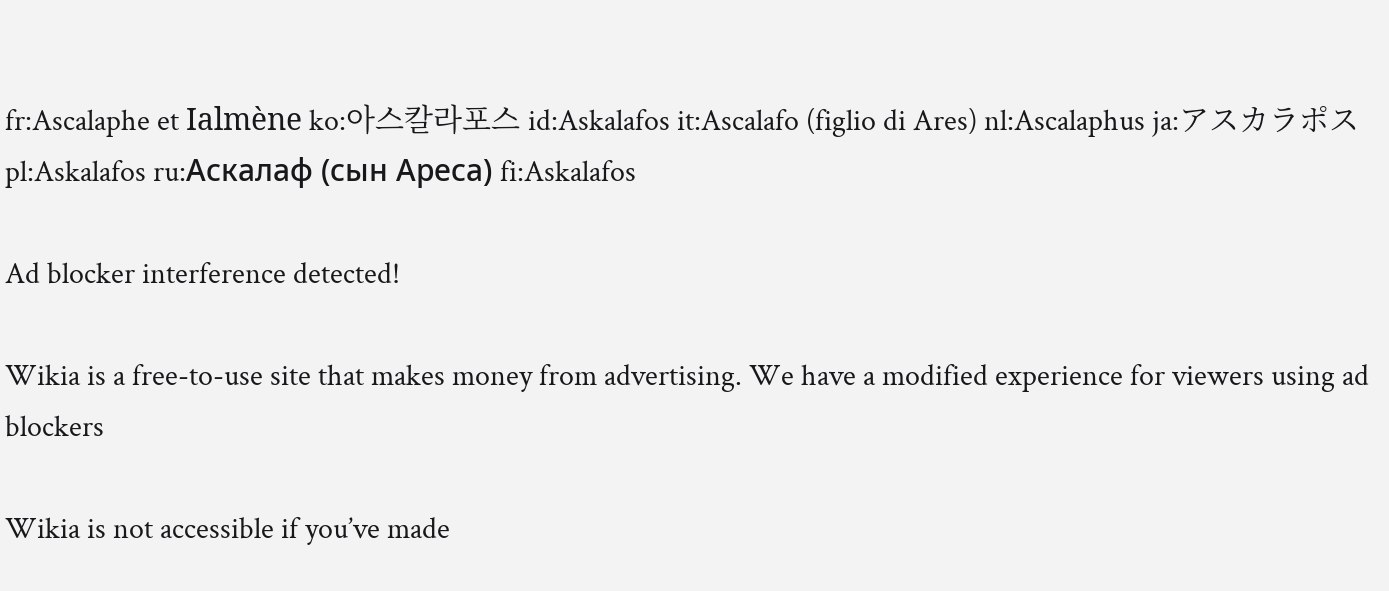fr:Ascalaphe et Ialmène ko:아스칼라포스 id:Askalafos it:Ascalafo (figlio di Ares) nl:Ascalaphus ja:アスカラポス pl:Askalafos ru:Аскалаф (сын Ареса) fi:Askalafos

Ad blocker interference detected!

Wikia is a free-to-use site that makes money from advertising. We have a modified experience for viewers using ad blockers

Wikia is not accessible if you’ve made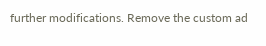further modifications. Remove the custom ad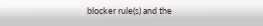blocker rule(s) and the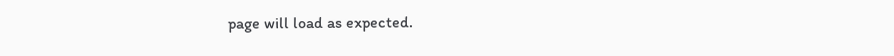page will load as expected.